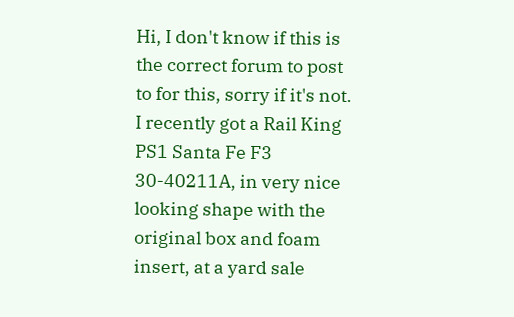Hi, I don't know if this is the correct forum to post to for this, sorry if it's not. I recently got a Rail King PS1 Santa Fe F3 30-40211A, in very nice looking shape with the original box and foam insert, at a yard sale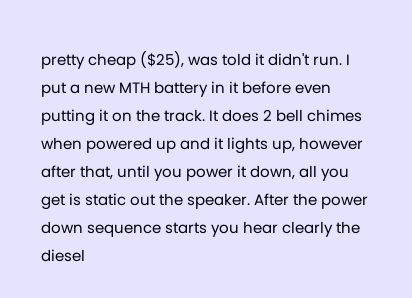pretty cheap ($25), was told it didn't run. I put a new MTH battery in it before even putting it on the track. It does 2 bell chimes when powered up and it lights up, however after that, until you power it down, all you get is static out the speaker. After the power down sequence starts you hear clearly the diesel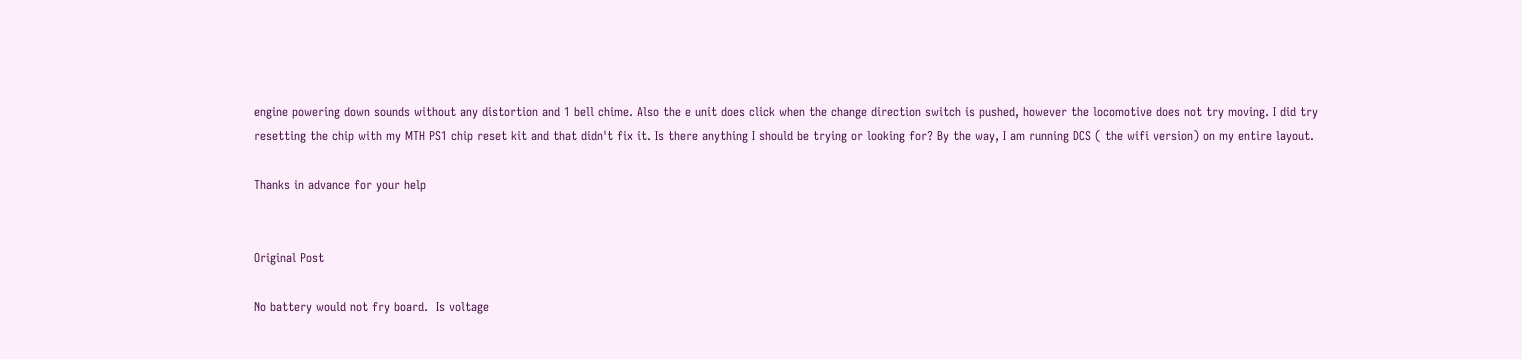engine powering down sounds without any distortion and 1 bell chime. Also the e unit does click when the change direction switch is pushed, however the locomotive does not try moving. I did try resetting the chip with my MTH PS1 chip reset kit and that didn't fix it. Is there anything I should be trying or looking for? By the way, I am running DCS ( the wifi version) on my entire layout.

Thanks in advance for your help


Original Post

No battery would not fry board.  Is voltage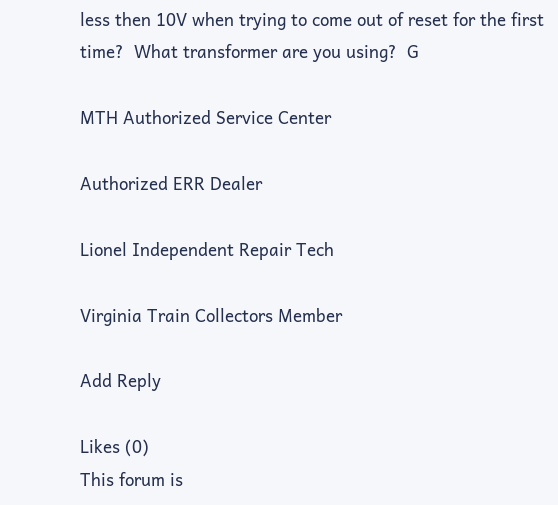less then 10V when trying to come out of reset for the first time?  What transformer are you using?  G

MTH Authorized Service Center

Authorized ERR Dealer

Lionel Independent Repair Tech

Virginia Train Collectors Member

Add Reply

Likes (0)
This forum is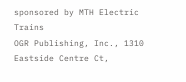sponsored by MTH Electric Trains
OGR Publishing, Inc., 1310 Eastside Centre Ct,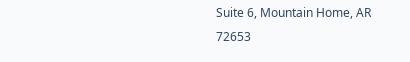Suite 6, Mountain Home, AR 72653